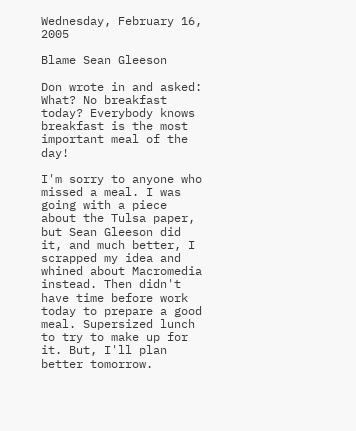Wednesday, February 16, 2005

Blame Sean Gleeson

Don wrote in and asked:
What? No breakfast today? Everybody knows breakfast is the most important meal of the day!

I'm sorry to anyone who missed a meal. I was going with a piece about the Tulsa paper, but Sean Gleeson did it, and much better, I scrapped my idea and whined about Macromedia instead. Then didn't have time before work today to prepare a good meal. Supersized lunch to try to make up for it. But, I'll plan better tomorrow.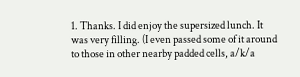1. Thanks. I did enjoy the supersized lunch. It was very filling. (I even passed some of it around to those in other nearby padded cells, a/k/a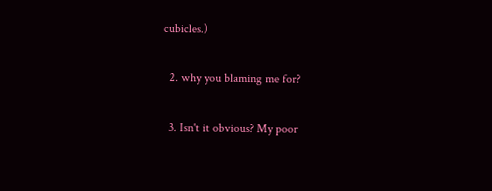cubicles.)

  2. why you blaming me for?

  3. Isn't it obvious? My poor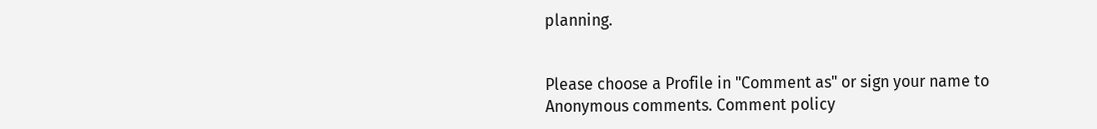planning.


Please choose a Profile in "Comment as" or sign your name to Anonymous comments. Comment policy